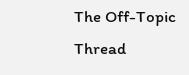The Off-Topic Thread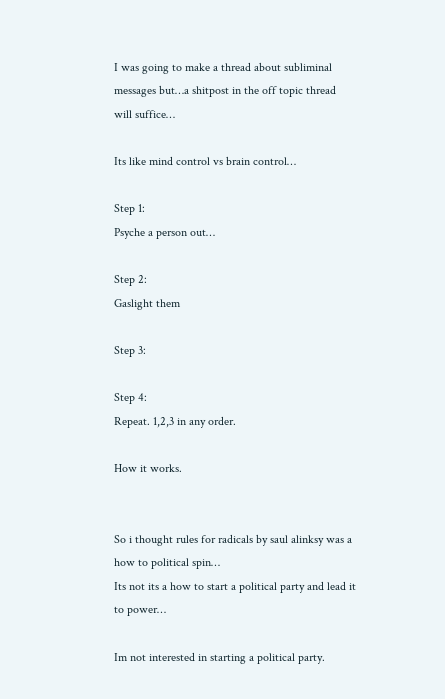I was going to make a thread about subliminal messages but…a shitpost in the off topic thread will suffice…

Its like mind control vs brain control…

Step 1:
Psyche a person out…

Step 2:
Gaslight them

Step 3:

Step 4:
Repeat. 1,2,3 in any order.

How it works.


So i thought rules for radicals by saul alinksy was a how to political spin…
Its not its a how to start a political party and lead it to power…

Im not interested in starting a political party.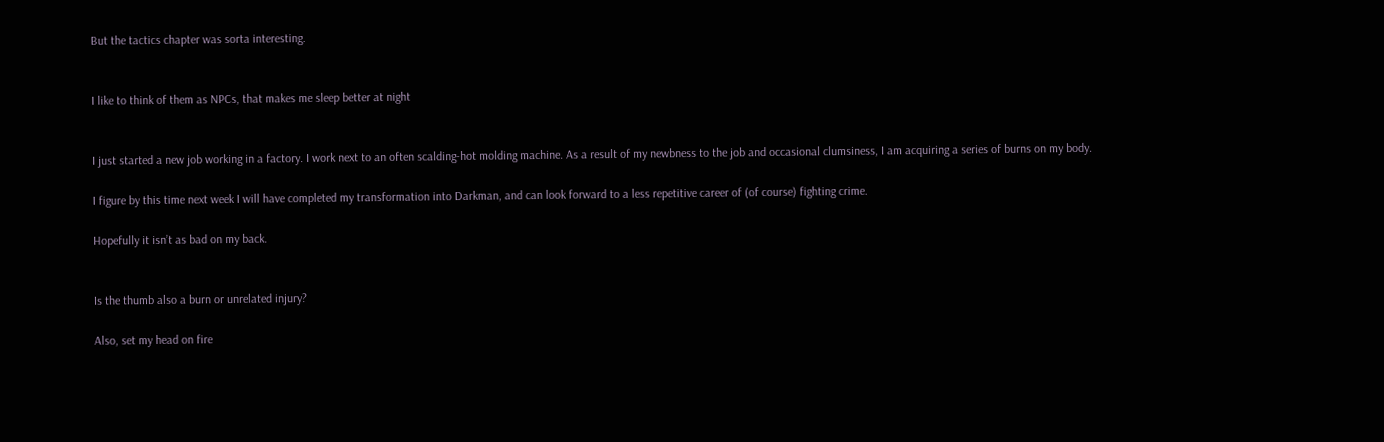But the tactics chapter was sorta interesting.


I like to think of them as NPCs, that makes me sleep better at night


I just started a new job working in a factory. I work next to an often scalding-hot molding machine. As a result of my newbness to the job and occasional clumsiness, I am acquiring a series of burns on my body.

I figure by this time next week I will have completed my transformation into Darkman, and can look forward to a less repetitive career of (of course) fighting crime.

Hopefully it isn’t as bad on my back.


Is the thumb also a burn or unrelated injury?

Also, set my head on fire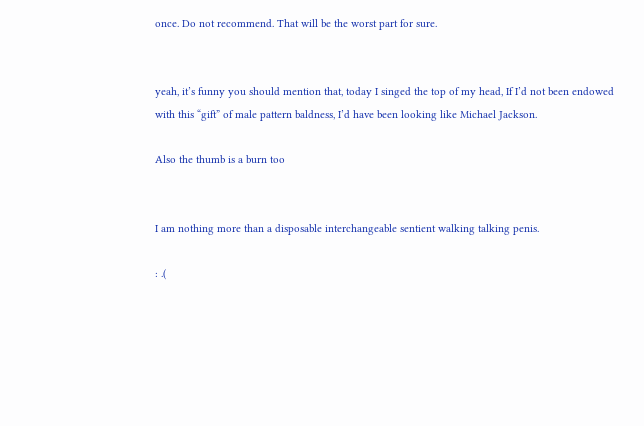once. Do not recommend. That will be the worst part for sure.


yeah, it’s funny you should mention that, today I singed the top of my head, If I’d not been endowed with this “gift” of male pattern baldness, I’d have been looking like Michael Jackson.

Also the thumb is a burn too


I am nothing more than a disposable interchangeable sentient walking talking penis.

: .(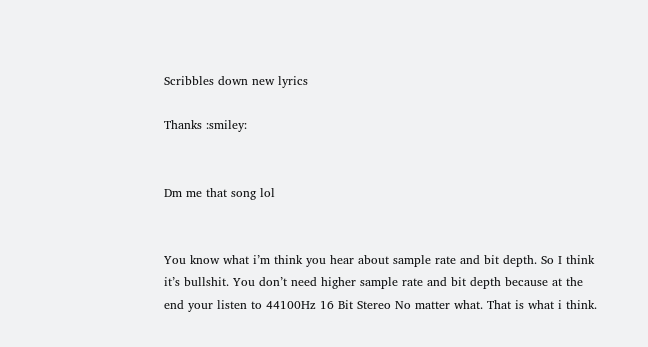Scribbles down new lyrics

Thanks :smiley:


Dm me that song lol


You know what i’m think you hear about sample rate and bit depth. So I think it’s bullshit. You don’t need higher sample rate and bit depth because at the end your listen to 44100Hz 16 Bit Stereo No matter what. That is what i think.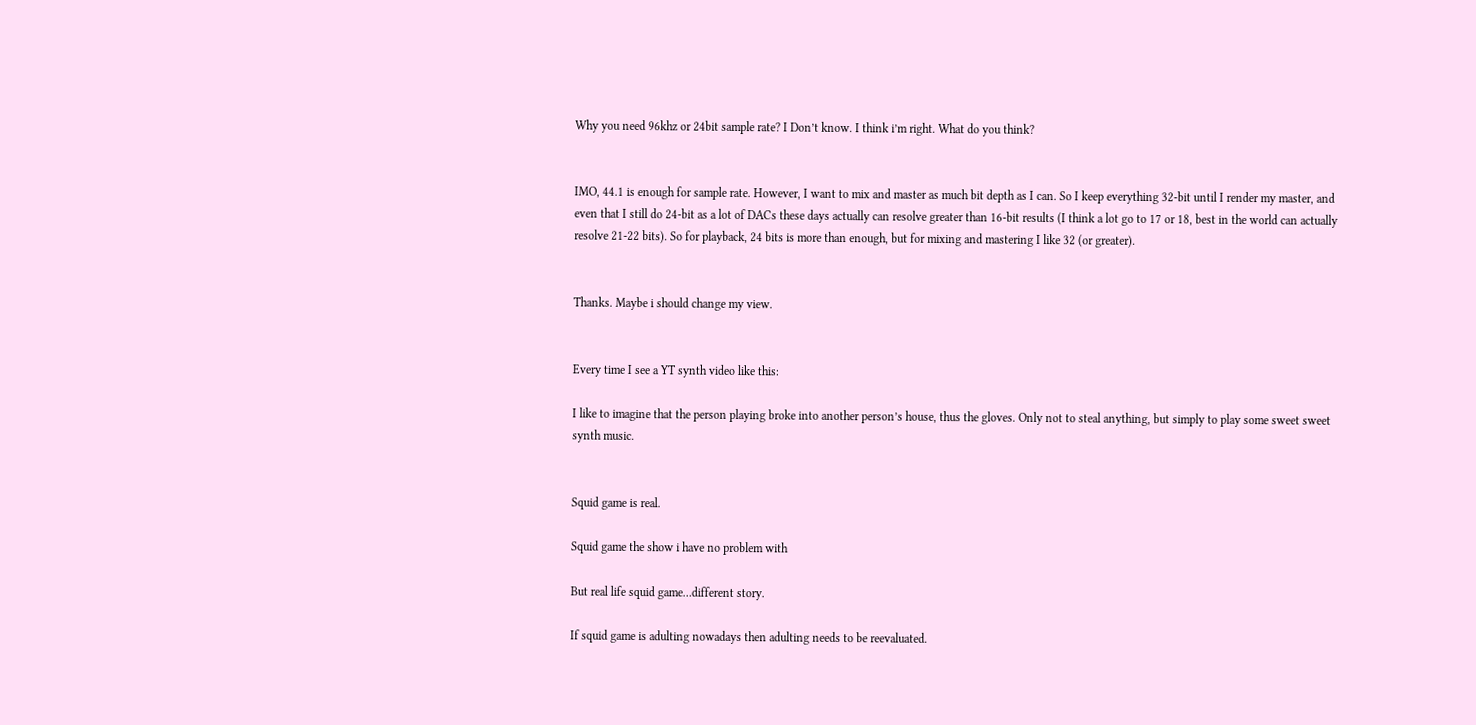Why you need 96khz or 24bit sample rate? I Don’t know. I think i’m right. What do you think?


IMO, 44.1 is enough for sample rate. However, I want to mix and master as much bit depth as I can. So I keep everything 32-bit until I render my master, and even that I still do 24-bit as a lot of DACs these days actually can resolve greater than 16-bit results (I think a lot go to 17 or 18, best in the world can actually resolve 21-22 bits). So for playback, 24 bits is more than enough, but for mixing and mastering I like 32 (or greater).


Thanks. Maybe i should change my view.


Every time I see a YT synth video like this:

I like to imagine that the person playing broke into another person’s house, thus the gloves. Only not to steal anything, but simply to play some sweet sweet synth music.


Squid game is real.

Squid game the show i have no problem with

But real life squid game…different story.

If squid game is adulting nowadays then adulting needs to be reevaluated.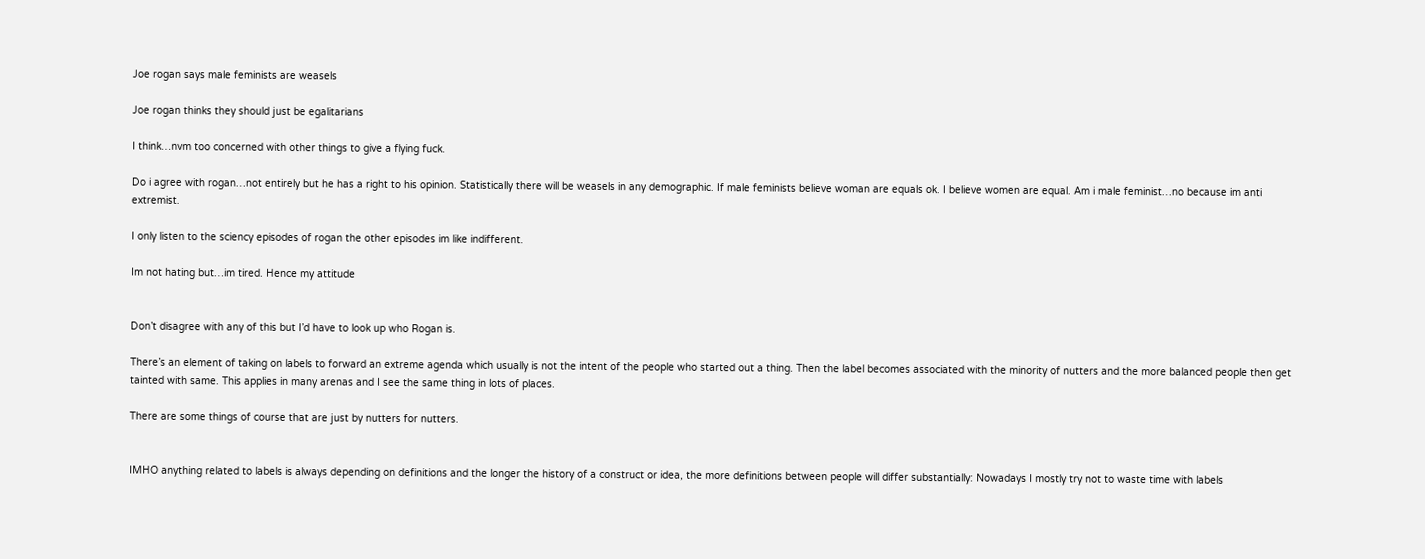Joe rogan says male feminists are weasels

Joe rogan thinks they should just be egalitarians

I think…nvm too concerned with other things to give a flying fuck.

Do i agree with rogan…not entirely but he has a right to his opinion. Statistically there will be weasels in any demographic. If male feminists believe woman are equals ok. I believe women are equal. Am i male feminist…no because im anti extremist.

I only listen to the sciency episodes of rogan the other episodes im like indifferent.

Im not hating but…im tired. Hence my attitude


Don’t disagree with any of this but I’d have to look up who Rogan is.

There’s an element of taking on labels to forward an extreme agenda which usually is not the intent of the people who started out a thing. Then the label becomes associated with the minority of nutters and the more balanced people then get tainted with same. This applies in many arenas and I see the same thing in lots of places.

There are some things of course that are just by nutters for nutters.


IMHO anything related to labels is always depending on definitions and the longer the history of a construct or idea, the more definitions between people will differ substantially: Nowadays I mostly try not to waste time with labels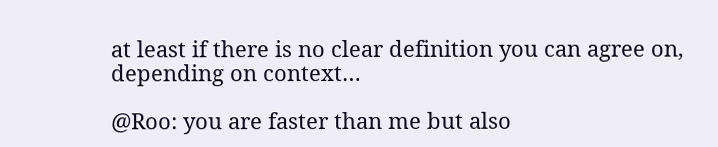at least if there is no clear definition you can agree on, depending on context…

@Roo: you are faster than me but also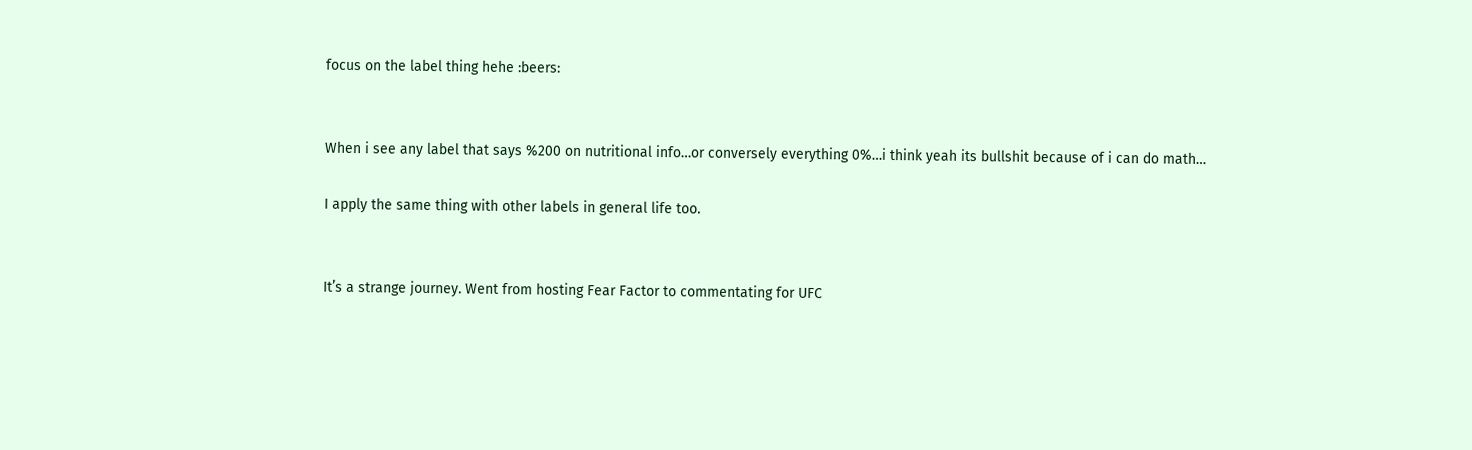focus on the label thing hehe :beers:


When i see any label that says %200 on nutritional info…or conversely everything 0%…i think yeah its bullshit because of i can do math…

I apply the same thing with other labels in general life too.


It’s a strange journey. Went from hosting Fear Factor to commentating for UFC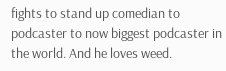fights to stand up comedian to podcaster to now biggest podcaster in the world. And he loves weed.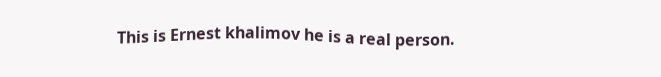This is Ernest khalimov he is a real person.